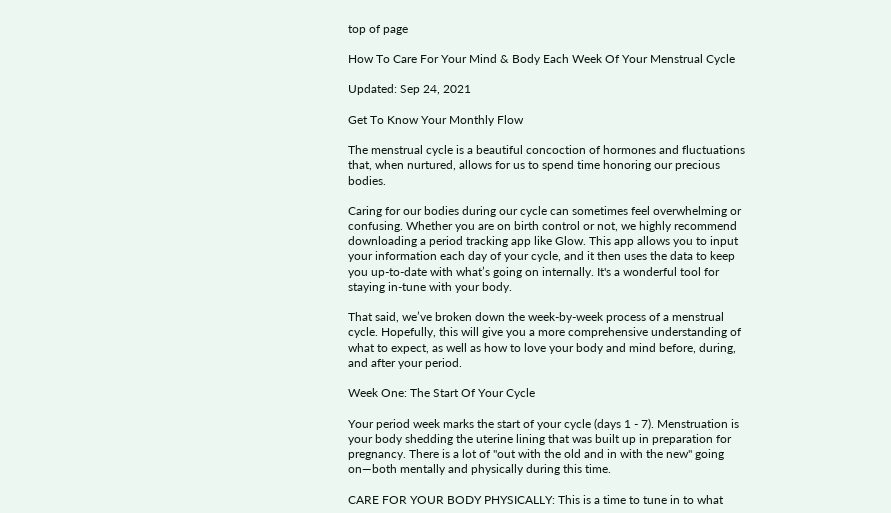top of page

How To Care For Your Mind & Body Each Week Of Your Menstrual Cycle

Updated: Sep 24, 2021

Get To Know Your Monthly Flow

The menstrual cycle is a beautiful concoction of hormones and fluctuations that, when nurtured, allows for us to spend time honoring our precious bodies.

Caring for our bodies during our cycle can sometimes feel overwhelming or confusing. Whether you are on birth control or not, we highly recommend downloading a period tracking app like Glow. This app allows you to input your information each day of your cycle, and it then uses the data to keep you up-to-date with what’s going on internally. It's a wonderful tool for staying in-tune with your body.

That said, we’ve broken down the week-by-week process of a menstrual cycle. Hopefully, this will give you a more comprehensive understanding of what to expect, as well as how to love your body and mind before, during, and after your period.

Week One: The Start Of Your Cycle

Your period week marks the start of your cycle (days 1 - 7). Menstruation is your body shedding the uterine lining that was built up in preparation for pregnancy. There is a lot of "out with the old and in with the new" going on—both mentally and physically during this time.

CARE FOR YOUR BODY PHYSICALLY: This is a time to tune in to what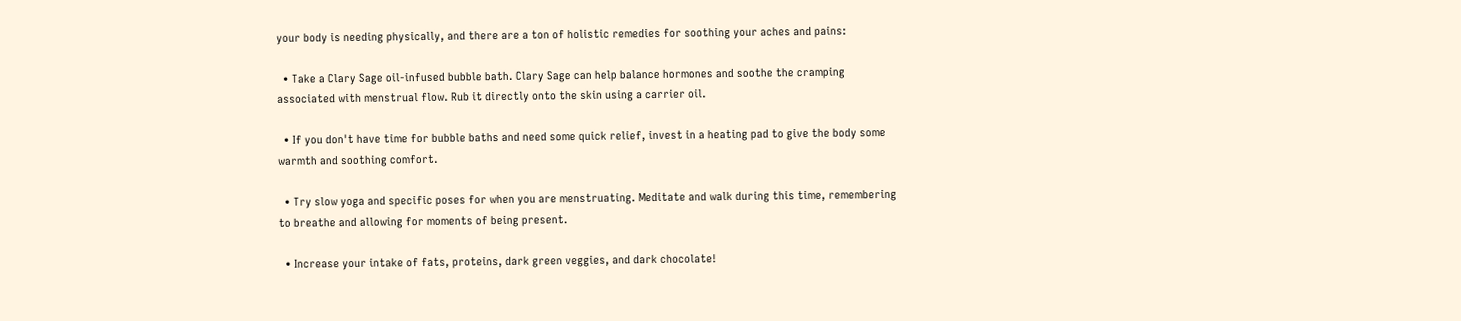your body is needing physically, and there are a ton of holistic remedies for soothing your aches and pains:

  • Take a Clary Sage oil-infused bubble bath. Clary Sage can help balance hormones and soothe the cramping associated with menstrual flow. Rub it directly onto the skin using a carrier oil.

  • If you don't have time for bubble baths and need some quick relief, invest in a heating pad to give the body some warmth and soothing comfort.

  • Try slow yoga and specific poses for when you are menstruating. Meditate and walk during this time, remembering to breathe and allowing for moments of being present.

  • Increase your intake of fats, proteins, dark green veggies, and dark chocolate!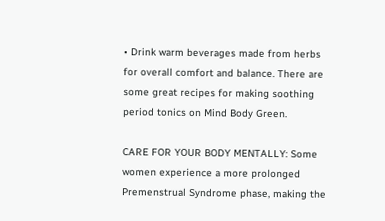• Drink warm beverages made from herbs for overall comfort and balance. There are some great recipes for making soothing period tonics on Mind Body Green.

CARE FOR YOUR BODY MENTALLY: Some women experience a more prolonged Premenstrual Syndrome phase, making the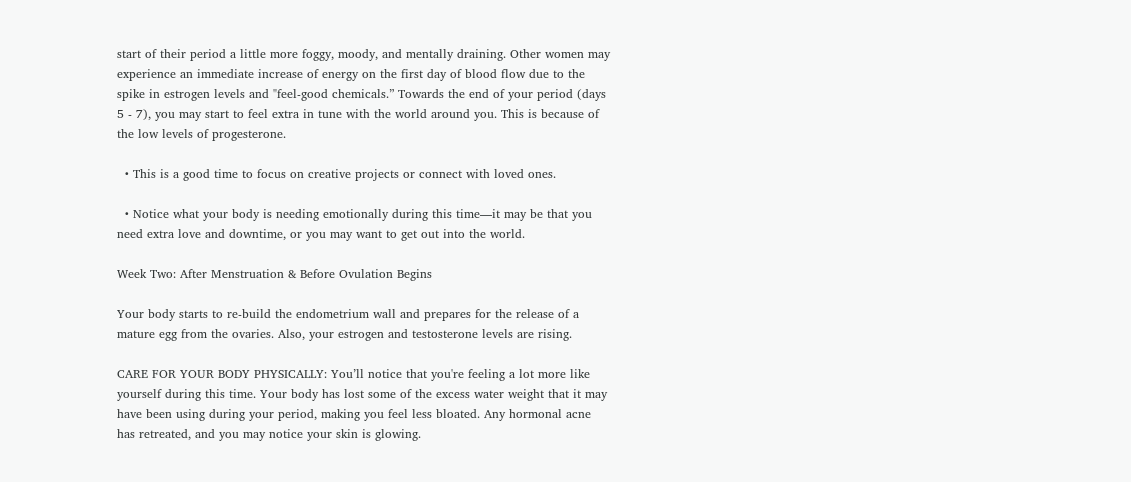start of their period a little more foggy, moody, and mentally draining. Other women may experience an immediate increase of energy on the first day of blood flow due to the spike in estrogen levels and "feel-good chemicals.” Towards the end of your period (days 5 - 7), you may start to feel extra in tune with the world around you. This is because of the low levels of progesterone.

  • This is a good time to focus on creative projects or connect with loved ones.

  • Notice what your body is needing emotionally during this time—it may be that you need extra love and downtime, or you may want to get out into the world.

Week Two: After Menstruation & Before Ovulation Begins

Your body starts to re-build the endometrium wall and prepares for the release of a mature egg from the ovaries. Also, your estrogen and testosterone levels are rising.

CARE FOR YOUR BODY PHYSICALLY: You’ll notice that you're feeling a lot more like yourself during this time. Your body has lost some of the excess water weight that it may have been using during your period, making you feel less bloated. Any hormonal acne has retreated, and you may notice your skin is glowing.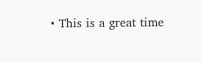• This is a great time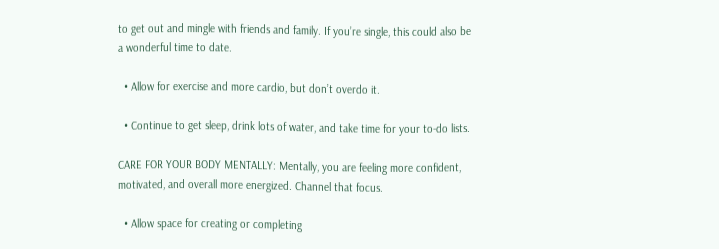to get out and mingle with friends and family. If you’re single, this could also be a wonderful time to date.

  • Allow for exercise and more cardio, but don’t overdo it.

  • Continue to get sleep, drink lots of water, and take time for your to-do lists.

CARE FOR YOUR BODY MENTALLY: Mentally, you are feeling more confident, motivated, and overall more energized. Channel that focus.

  • Allow space for creating or completing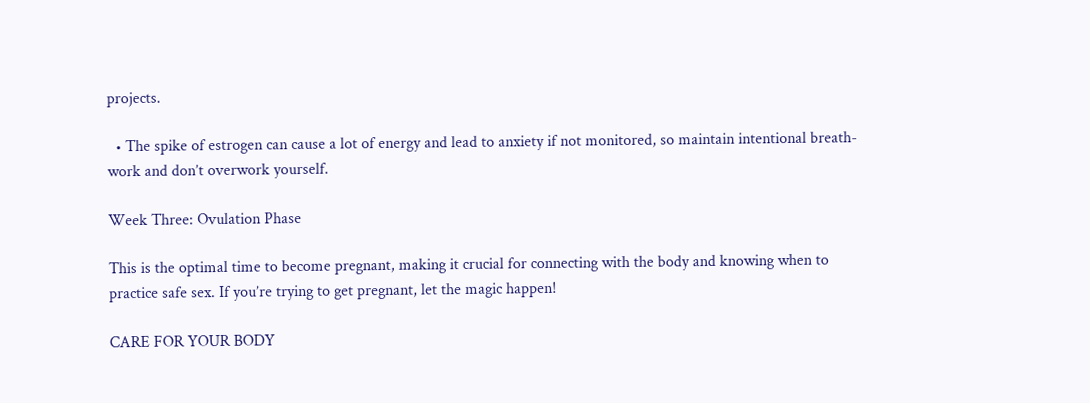projects.

  • The spike of estrogen can cause a lot of energy and lead to anxiety if not monitored, so maintain intentional breath-work and don’t overwork yourself.

Week Three: Ovulation Phase

This is the optimal time to become pregnant, making it crucial for connecting with the body and knowing when to practice safe sex. If you’re trying to get pregnant, let the magic happen!

CARE FOR YOUR BODY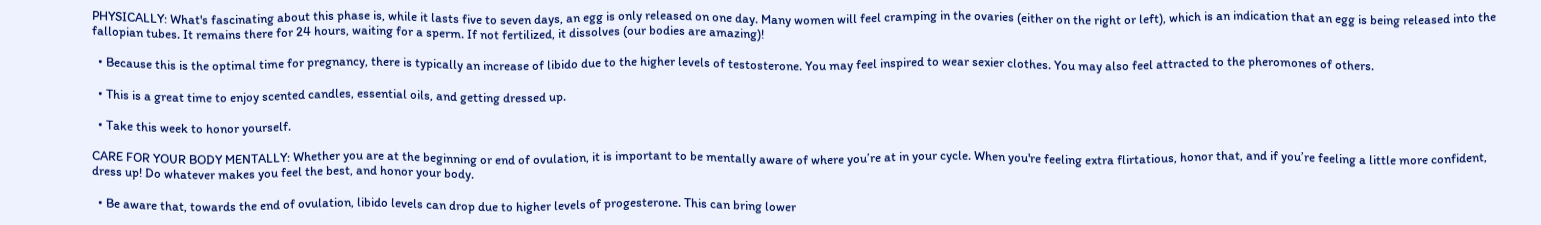PHYSICALLY: What's fascinating about this phase is, while it lasts five to seven days, an egg is only released on one day. Many women will feel cramping in the ovaries (either on the right or left), which is an indication that an egg is being released into the fallopian tubes. It remains there for 24 hours, waiting for a sperm. If not fertilized, it dissolves (our bodies are amazing)!

  • Because this is the optimal time for pregnancy, there is typically an increase of libido due to the higher levels of testosterone. You may feel inspired to wear sexier clothes. You may also feel attracted to the pheromones of others.

  • This is a great time to enjoy scented candles, essential oils, and getting dressed up.

  • Take this week to honor yourself.

CARE FOR YOUR BODY MENTALLY: Whether you are at the beginning or end of ovulation, it is important to be mentally aware of where you’re at in your cycle. When you're feeling extra flirtatious, honor that, and if you’re feeling a little more confident, dress up! Do whatever makes you feel the best, and honor your body.

  • Be aware that, towards the end of ovulation, libido levels can drop due to higher levels of progesterone. This can bring lower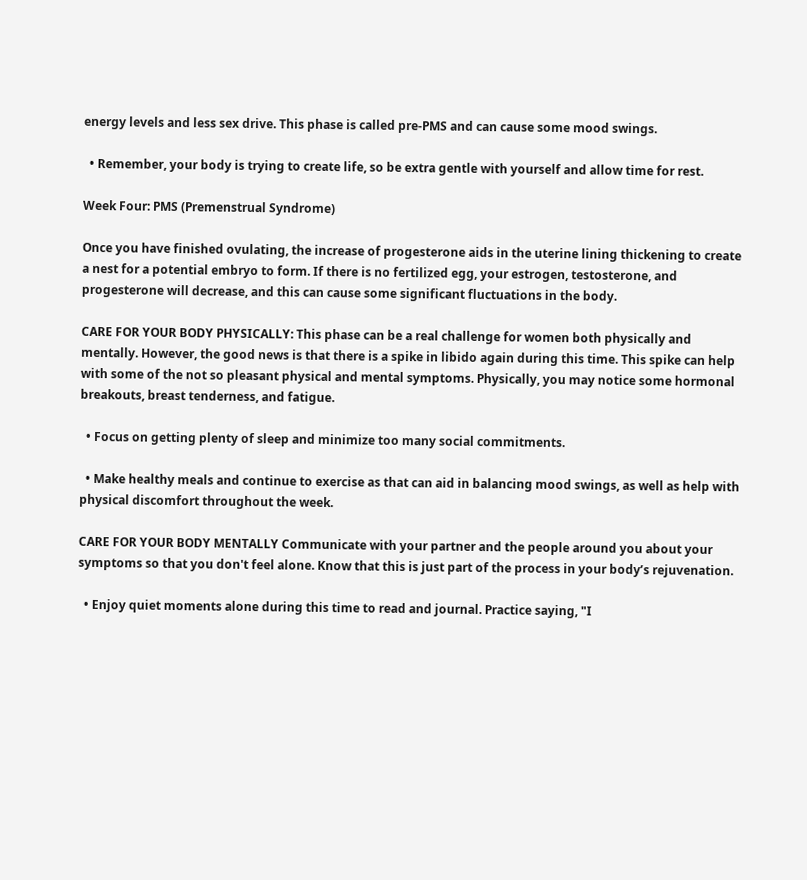energy levels and less sex drive. This phase is called pre-PMS and can cause some mood swings.

  • Remember, your body is trying to create life, so be extra gentle with yourself and allow time for rest.

Week Four: PMS (Premenstrual Syndrome)

Once you have finished ovulating, the increase of progesterone aids in the uterine lining thickening to create a nest for a potential embryo to form. If there is no fertilized egg, your estrogen, testosterone, and progesterone will decrease, and this can cause some significant fluctuations in the body.

CARE FOR YOUR BODY PHYSICALLY: This phase can be a real challenge for women both physically and mentally. However, the good news is that there is a spike in libido again during this time. This spike can help with some of the not so pleasant physical and mental symptoms. Physically, you may notice some hormonal breakouts, breast tenderness, and fatigue.

  • Focus on getting plenty of sleep and minimize too many social commitments.

  • Make healthy meals and continue to exercise as that can aid in balancing mood swings, as well as help with physical discomfort throughout the week.

CARE FOR YOUR BODY MENTALLY Communicate with your partner and the people around you about your symptoms so that you don't feel alone. Know that this is just part of the process in your body’s rejuvenation.

  • Enjoy quiet moments alone during this time to read and journal. Practice saying, "I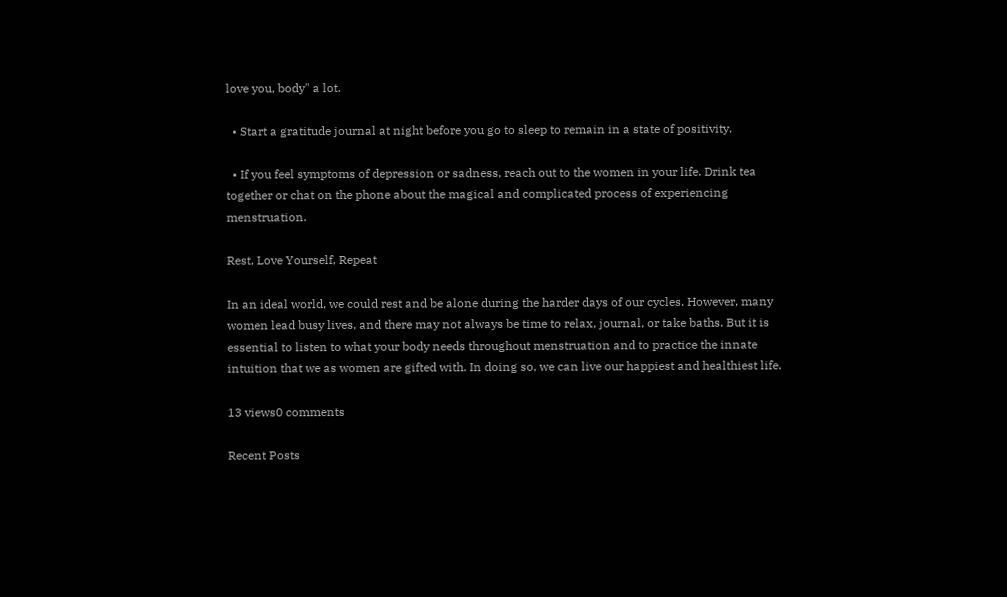love you, body" a lot.

  • Start a gratitude journal at night before you go to sleep to remain in a state of positivity.

  • If you feel symptoms of depression or sadness, reach out to the women in your life. Drink tea together or chat on the phone about the magical and complicated process of experiencing menstruation.

Rest, Love Yourself, Repeat

In an ideal world, we could rest and be alone during the harder days of our cycles. However, many women lead busy lives, and there may not always be time to relax, journal, or take baths. But it is essential to listen to what your body needs throughout menstruation and to practice the innate intuition that we as women are gifted with. In doing so, we can live our happiest and healthiest life.

13 views0 comments

Recent Posts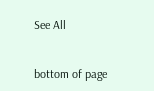See All


bottom of page